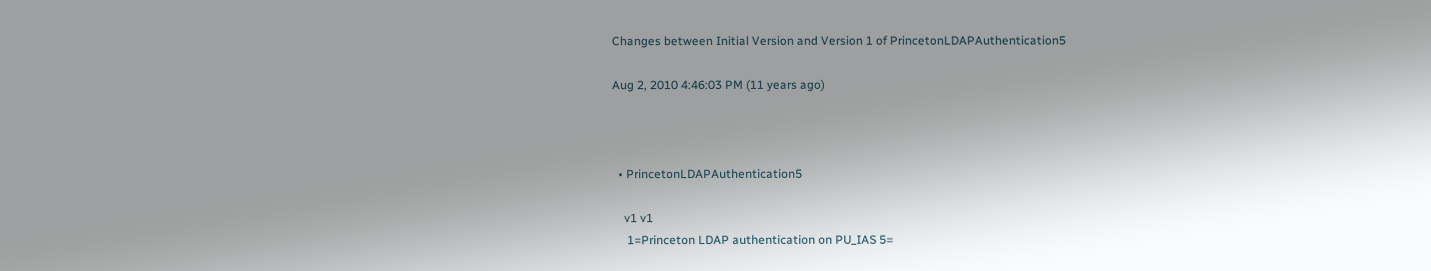Changes between Initial Version and Version 1 of PrincetonLDAPAuthentication5

Aug 2, 2010 4:46:03 PM (11 years ago)



  • PrincetonLDAPAuthentication5

    v1 v1
     1=Princeton LDAP authentication on PU_IAS 5=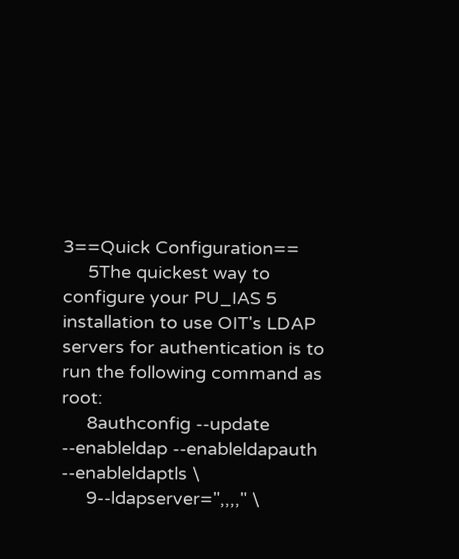3==Quick Configuration==
     5The quickest way to configure your PU_IAS 5 installation to use OIT's LDAP servers for authentication is to run the following command as root:
     8authconfig --update --enableldap --enableldapauth --enableldaptls \
     9--ldapserver=",,,," \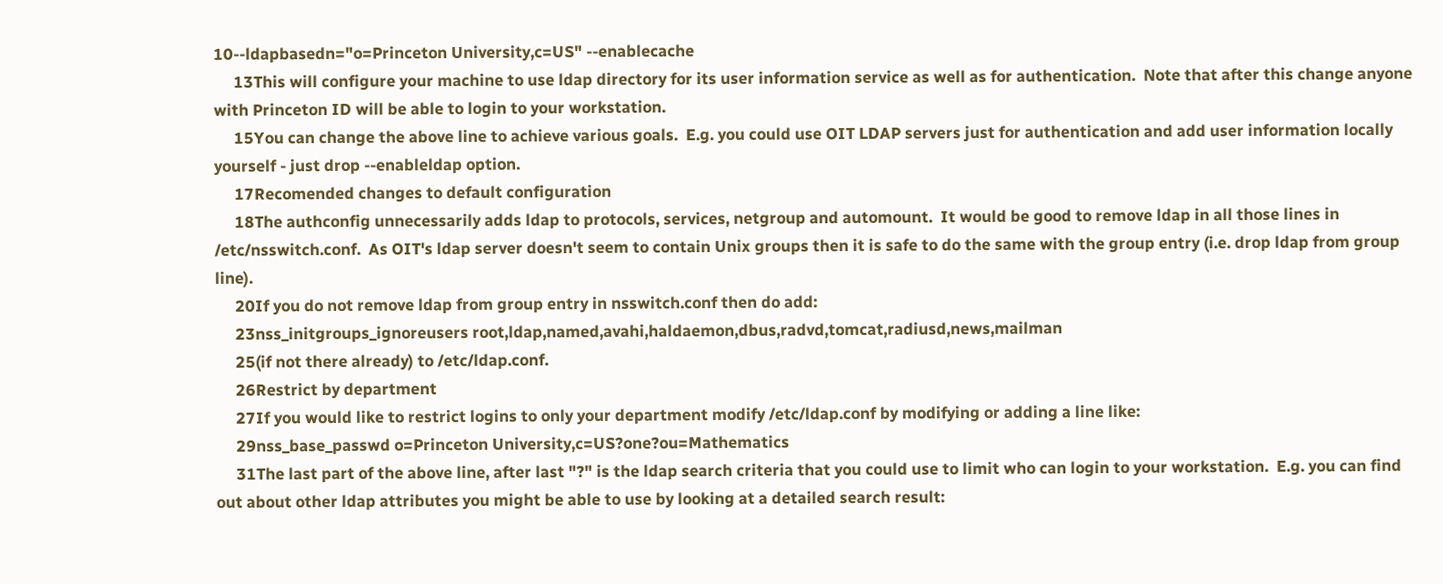10--ldapbasedn="o=Princeton University,c=US" --enablecache
     13This will configure your machine to use ldap directory for its user information service as well as for authentication.  Note that after this change anyone with Princeton ID will be able to login to your workstation.
     15You can change the above line to achieve various goals.  E.g. you could use OIT LDAP servers just for authentication and add user information locally yourself - just drop --enableldap option.
     17Recomended changes to default configuration
     18The authconfig unnecessarily adds ldap to protocols, services, netgroup and automount.  It would be good to remove ldap in all those lines in /etc/nsswitch.conf.  As OIT's ldap server doesn't seem to contain Unix groups then it is safe to do the same with the group entry (i.e. drop ldap from group line).
     20If you do not remove ldap from group entry in nsswitch.conf then do add:
     23nss_initgroups_ignoreusers root,ldap,named,avahi,haldaemon,dbus,radvd,tomcat,radiusd,news,mailman
     25(if not there already) to /etc/ldap.conf.
     26Restrict by department
     27If you would like to restrict logins to only your department modify /etc/ldap.conf by modifying or adding a line like:
     29nss_base_passwd o=Princeton University,c=US?one?ou=Mathematics
     31The last part of the above line, after last "?" is the ldap search criteria that you could use to limit who can login to your workstation.  E.g. you can find out about other ldap attributes you might be able to use by looking at a detailed search result: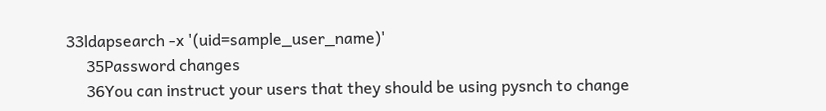33ldapsearch -x '(uid=sample_user_name)'
     35Password changes
     36You can instruct your users that they should be using pysnch to change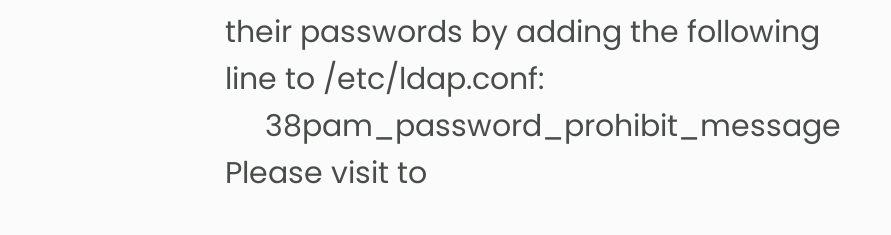their passwords by adding the following line to /etc/ldap.conf:
     38pam_password_prohibit_message Please visit to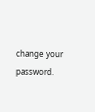change your password.